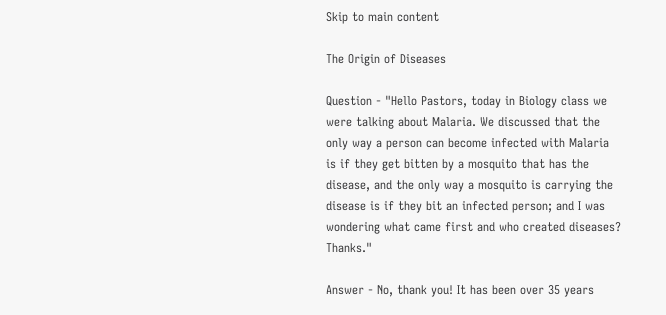Skip to main content

The Origin of Diseases

Question - "Hello Pastors, today in Biology class we were talking about Malaria. We discussed that the only way a person can become infected with Malaria is if they get bitten by a mosquito that has the disease, and the only way a mosquito is carrying the disease is if they bit an infected person; and I was wondering what came first and who created diseases? Thanks."

Answer - No, thank you! It has been over 35 years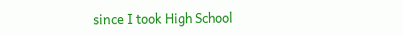since I took High School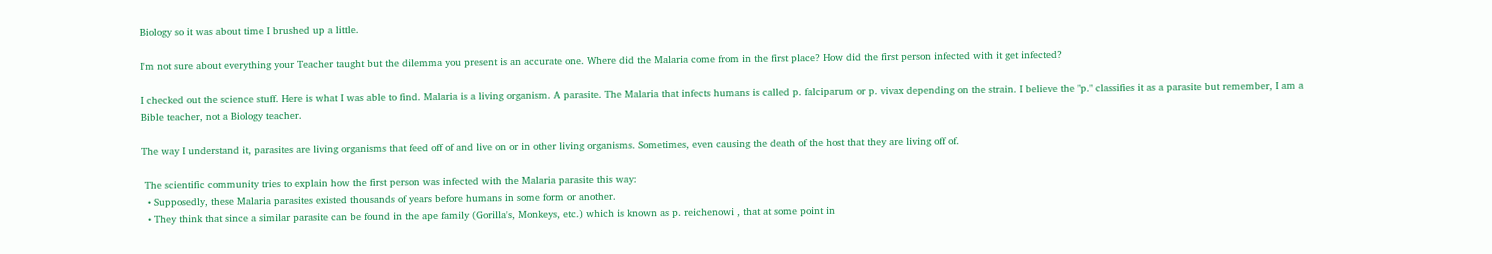Biology so it was about time I brushed up a little.

I'm not sure about everything your Teacher taught but the dilemma you present is an accurate one. Where did the Malaria come from in the first place? How did the first person infected with it get infected?

I checked out the science stuff. Here is what I was able to find. Malaria is a living organism. A parasite. The Malaria that infects humans is called p. falciparum or p. vivax depending on the strain. I believe the "p." classifies it as a parasite but remember, I am a Bible teacher, not a Biology teacher.

The way I understand it, parasites are living organisms that feed off of and live on or in other living organisms. Sometimes, even causing the death of the host that they are living off of.

 The scientific community tries to explain how the first person was infected with the Malaria parasite this way:
  • Supposedly, these Malaria parasites existed thousands of years before humans in some form or another.
  • They think that since a similar parasite can be found in the ape family (Gorilla's, Monkeys, etc.) which is known as p. reichenowi , that at some point in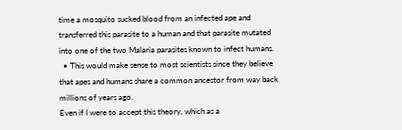time a mosquito sucked blood from an infected ape and transferred this parasite to a human and that parasite mutated into one of the two Malaria parasites known to infect humans.
  • This would make sense to most scientists since they believe that apes and humans share a common ancestor from way back millions of years ago.
Even if I were to accept this theory, which as a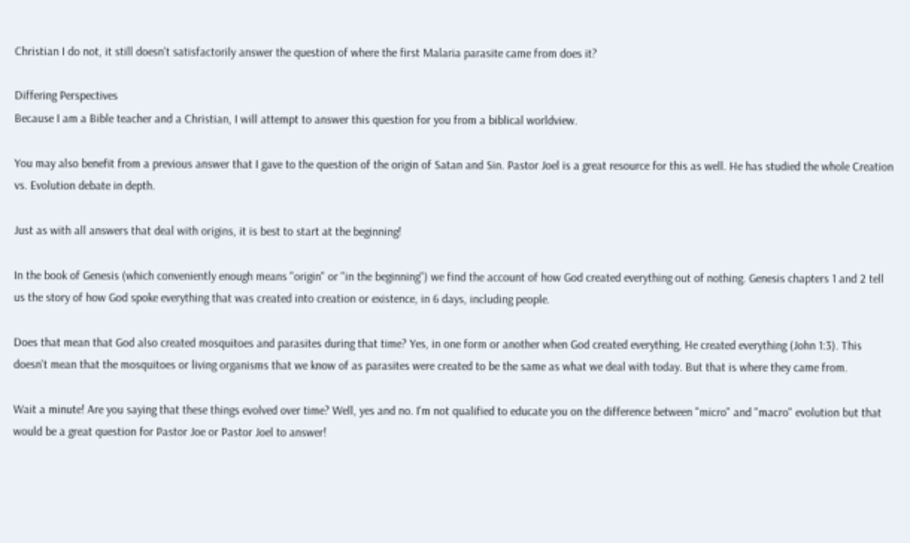Christian I do not, it still doesn't satisfactorily answer the question of where the first Malaria parasite came from does it?

Differing Perspectives
Because I am a Bible teacher and a Christian, I will attempt to answer this question for you from a biblical worldview.

You may also benefit from a previous answer that I gave to the question of the origin of Satan and Sin. Pastor Joel is a great resource for this as well. He has studied the whole Creation vs. Evolution debate in depth.

Just as with all answers that deal with origins, it is best to start at the beginning!

In the book of Genesis (which conveniently enough means "origin" or "in the beginning") we find the account of how God created everything out of nothing. Genesis chapters 1 and 2 tell us the story of how God spoke everything that was created into creation or existence, in 6 days, including people.

Does that mean that God also created mosquitoes and parasites during that time? Yes, in one form or another when God created everything, He created everything (John 1:3). This doesn't mean that the mosquitoes or living organisms that we know of as parasites were created to be the same as what we deal with today. But that is where they came from.

Wait a minute! Are you saying that these things evolved over time? Well, yes and no. I'm not qualified to educate you on the difference between "micro" and "macro" evolution but that would be a great question for Pastor Joe or Pastor Joel to answer!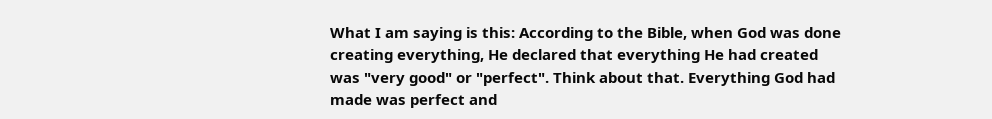What I am saying is this: According to the Bible, when God was done creating everything, He declared that everything He had created was "very good" or "perfect". Think about that. Everything God had made was perfect and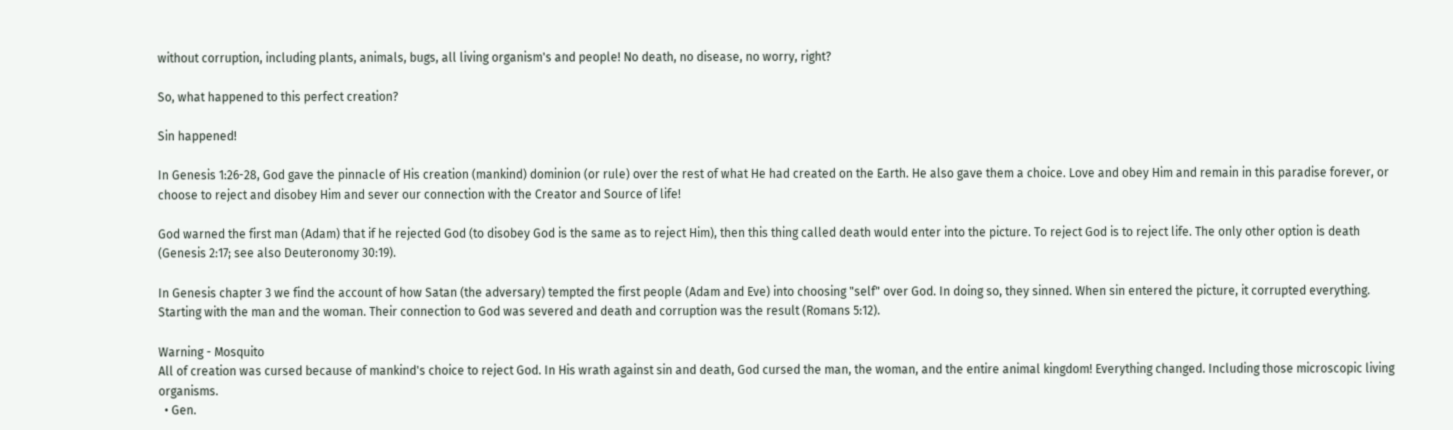without corruption, including plants, animals, bugs, all living organism's and people! No death, no disease, no worry, right?

So, what happened to this perfect creation?

Sin happened!

In Genesis 1:26-28, God gave the pinnacle of His creation (mankind) dominion (or rule) over the rest of what He had created on the Earth. He also gave them a choice. Love and obey Him and remain in this paradise forever, or choose to reject and disobey Him and sever our connection with the Creator and Source of life!

God warned the first man (Adam) that if he rejected God (to disobey God is the same as to reject Him), then this thing called death would enter into the picture. To reject God is to reject life. The only other option is death (Genesis 2:17; see also Deuteronomy 30:19).

In Genesis chapter 3 we find the account of how Satan (the adversary) tempted the first people (Adam and Eve) into choosing "self" over God. In doing so, they sinned. When sin entered the picture, it corrupted everything. Starting with the man and the woman. Their connection to God was severed and death and corruption was the result (Romans 5:12).

Warning - Mosquito
All of creation was cursed because of mankind's choice to reject God. In His wrath against sin and death, God cursed the man, the woman, and the entire animal kingdom! Everything changed. Including those microscopic living organisms.
  • Gen.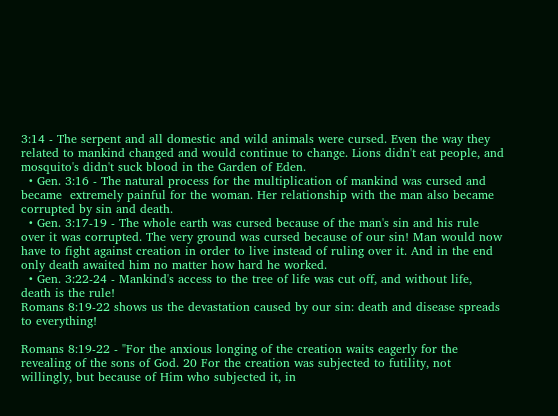3:14 - The serpent and all domestic and wild animals were cursed. Even the way they related to mankind changed and would continue to change. Lions didn't eat people, and mosquito's didn't suck blood in the Garden of Eden.
  • Gen. 3:16 - The natural process for the multiplication of mankind was cursed and became  extremely painful for the woman. Her relationship with the man also became corrupted by sin and death.
  • Gen. 3:17-19 - The whole earth was cursed because of the man's sin and his rule over it was corrupted. The very ground was cursed because of our sin! Man would now have to fight against creation in order to live instead of ruling over it. And in the end only death awaited him no matter how hard he worked.
  • Gen. 3:22-24 - Mankind's access to the tree of life was cut off, and without life, death is the rule!
Romans 8:19-22 shows us the devastation caused by our sin: death and disease spreads to everything!

Romans 8:19-22 - "For the anxious longing of the creation waits eagerly for the revealing of the sons of God. 20 For the creation was subjected to futility, not willingly, but because of Him who subjected it, in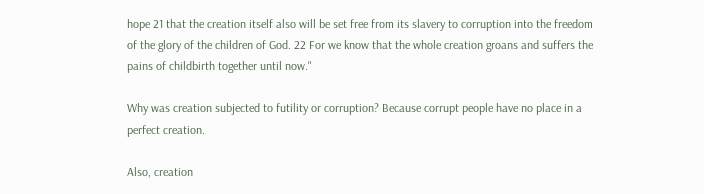hope 21 that the creation itself also will be set free from its slavery to corruption into the freedom of the glory of the children of God. 22 For we know that the whole creation groans and suffers the pains of childbirth together until now."

Why was creation subjected to futility or corruption? Because corrupt people have no place in a perfect creation.

Also, creation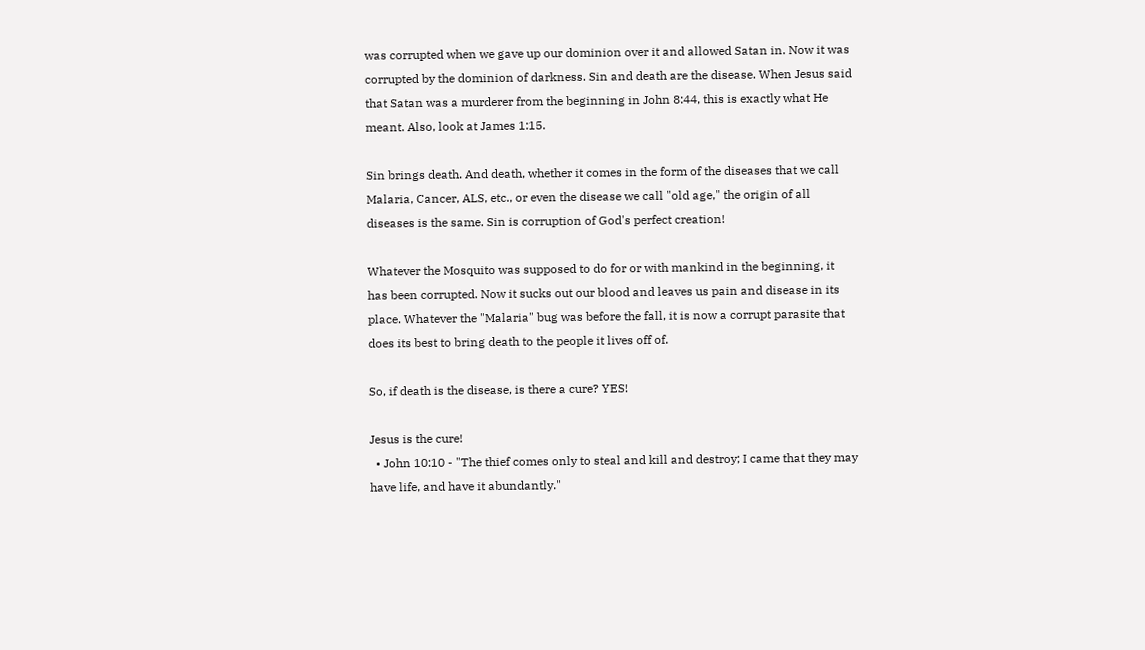was corrupted when we gave up our dominion over it and allowed Satan in. Now it was corrupted by the dominion of darkness. Sin and death are the disease. When Jesus said that Satan was a murderer from the beginning in John 8:44, this is exactly what He meant. Also, look at James 1:15.

Sin brings death. And death, whether it comes in the form of the diseases that we call Malaria, Cancer, ALS, etc., or even the disease we call "old age," the origin of all diseases is the same. Sin is corruption of God's perfect creation!

Whatever the Mosquito was supposed to do for or with mankind in the beginning, it has been corrupted. Now it sucks out our blood and leaves us pain and disease in its place. Whatever the "Malaria" bug was before the fall, it is now a corrupt parasite that does its best to bring death to the people it lives off of.

So, if death is the disease, is there a cure? YES!

Jesus is the cure!
  • John 10:10 - "The thief comes only to steal and kill and destroy; I came that they may have life, and have it abundantly."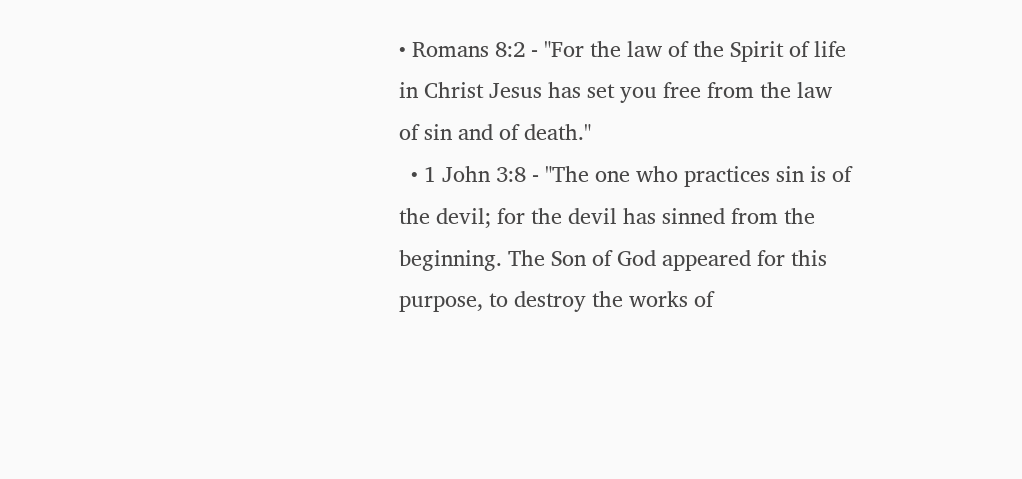• Romans 8:2 - "For the law of the Spirit of life in Christ Jesus has set you free from the law of sin and of death."
  • 1 John 3:8 - "The one who practices sin is of the devil; for the devil has sinned from the beginning. The Son of God appeared for this purpose, to destroy the works of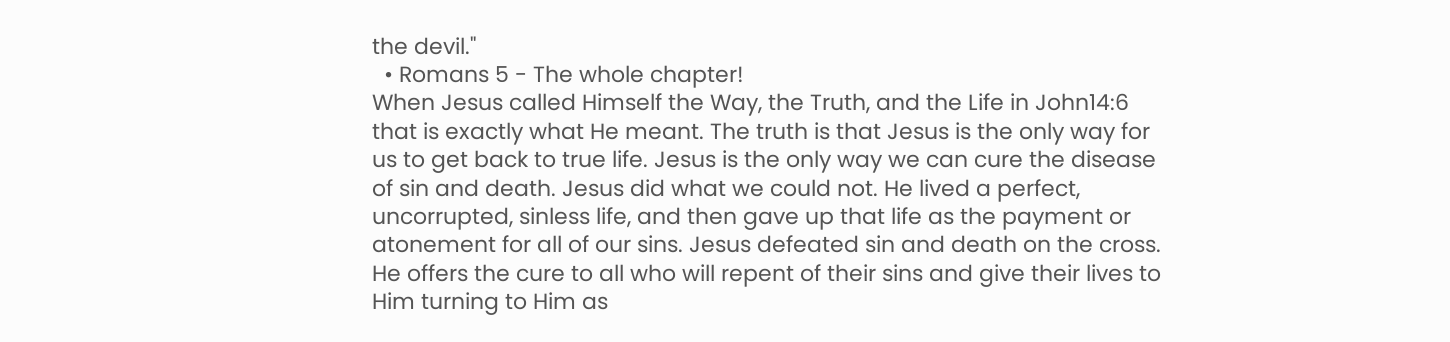the devil."
  • Romans 5 - The whole chapter!
When Jesus called Himself the Way, the Truth, and the Life in John14:6 that is exactly what He meant. The truth is that Jesus is the only way for us to get back to true life. Jesus is the only way we can cure the disease of sin and death. Jesus did what we could not. He lived a perfect, uncorrupted, sinless life, and then gave up that life as the payment or atonement for all of our sins. Jesus defeated sin and death on the cross. He offers the cure to all who will repent of their sins and give their lives to Him turning to Him as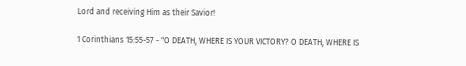Lord and receiving Him as their Savior!

1 Corinthians 15:55-57 - "O DEATH, WHERE IS YOUR VICTORY? O DEATH, WHERE IS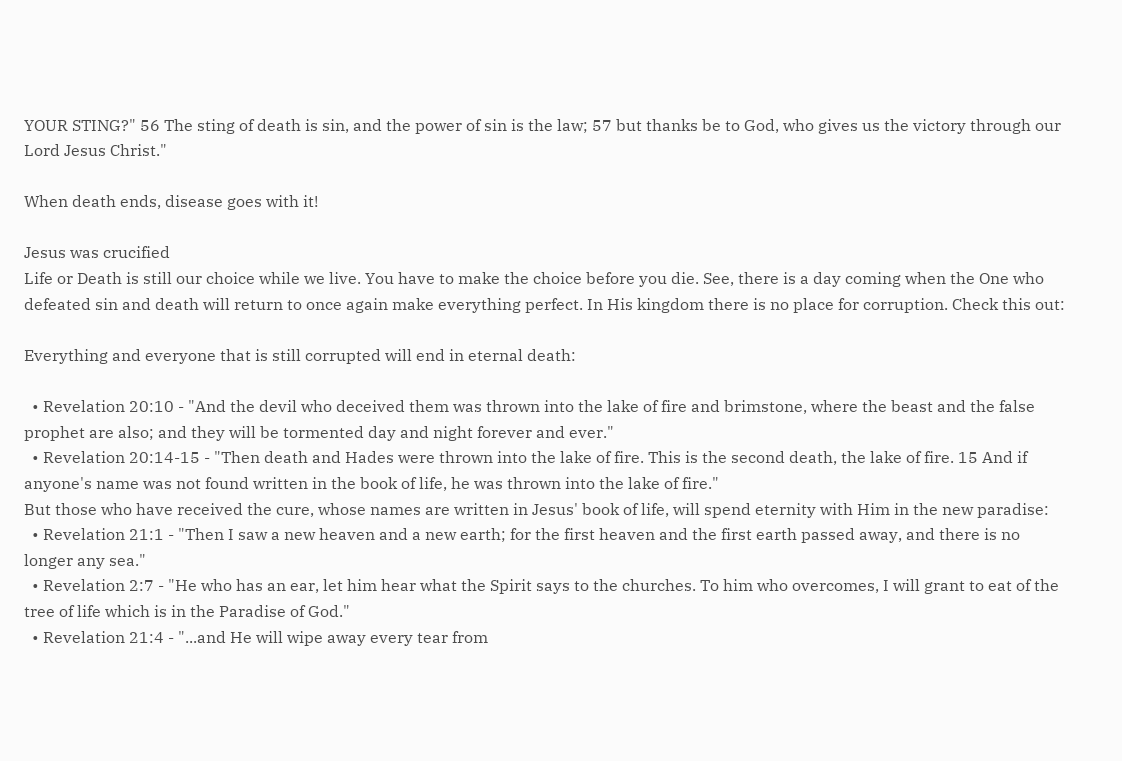YOUR STING?" 56 The sting of death is sin, and the power of sin is the law; 57 but thanks be to God, who gives us the victory through our Lord Jesus Christ."

When death ends, disease goes with it!

Jesus was crucified
Life or Death is still our choice while we live. You have to make the choice before you die. See, there is a day coming when the One who defeated sin and death will return to once again make everything perfect. In His kingdom there is no place for corruption. Check this out:

Everything and everyone that is still corrupted will end in eternal death:

  • Revelation 20:10 - "And the devil who deceived them was thrown into the lake of fire and brimstone, where the beast and the false prophet are also; and they will be tormented day and night forever and ever."
  • Revelation 20:14-15 - "Then death and Hades were thrown into the lake of fire. This is the second death, the lake of fire. 15 And if anyone's name was not found written in the book of life, he was thrown into the lake of fire."
But those who have received the cure, whose names are written in Jesus' book of life, will spend eternity with Him in the new paradise:
  • Revelation 21:1 - "Then I saw a new heaven and a new earth; for the first heaven and the first earth passed away, and there is no longer any sea."
  • Revelation 2:7 - "He who has an ear, let him hear what the Spirit says to the churches. To him who overcomes, I will grant to eat of the tree of life which is in the Paradise of God."
  • Revelation 21:4 - "...and He will wipe away every tear from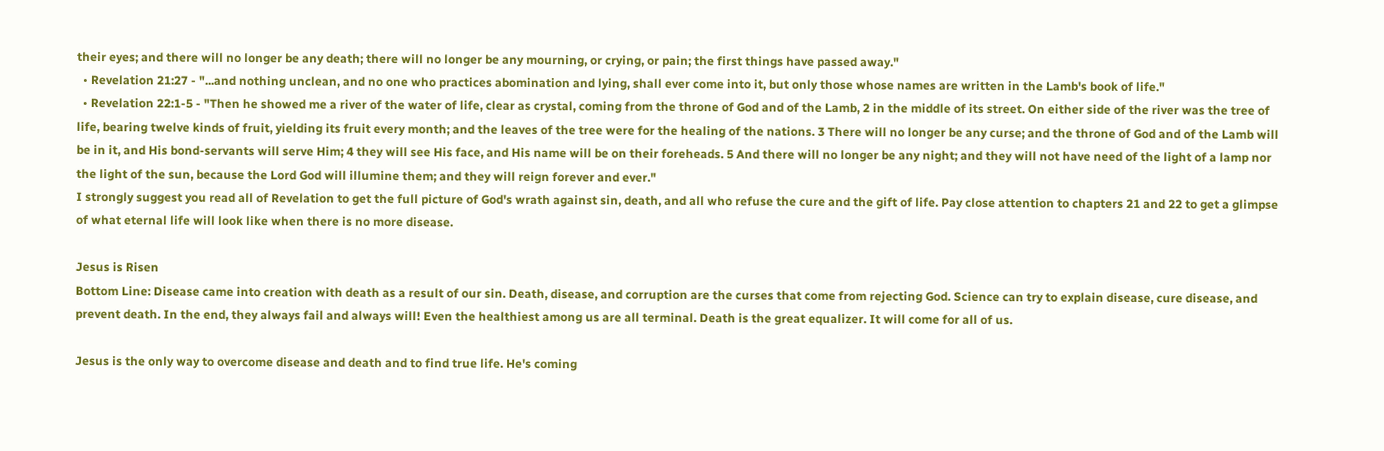their eyes; and there will no longer be any death; there will no longer be any mourning, or crying, or pain; the first things have passed away."
  • Revelation 21:27 - "...and nothing unclean, and no one who practices abomination and lying, shall ever come into it, but only those whose names are written in the Lamb's book of life."
  • Revelation 22:1-5 - "Then he showed me a river of the water of life, clear as crystal, coming from the throne of God and of the Lamb, 2 in the middle of its street. On either side of the river was the tree of life, bearing twelve kinds of fruit, yielding its fruit every month; and the leaves of the tree were for the healing of the nations. 3 There will no longer be any curse; and the throne of God and of the Lamb will be in it, and His bond-servants will serve Him; 4 they will see His face, and His name will be on their foreheads. 5 And there will no longer be any night; and they will not have need of the light of a lamp nor the light of the sun, because the Lord God will illumine them; and they will reign forever and ever."
I strongly suggest you read all of Revelation to get the full picture of God's wrath against sin, death, and all who refuse the cure and the gift of life. Pay close attention to chapters 21 and 22 to get a glimpse of what eternal life will look like when there is no more disease.

Jesus is Risen
Bottom Line: Disease came into creation with death as a result of our sin. Death, disease, and corruption are the curses that come from rejecting God. Science can try to explain disease, cure disease, and prevent death. In the end, they always fail and always will! Even the healthiest among us are all terminal. Death is the great equalizer. It will come for all of us.

Jesus is the only way to overcome disease and death and to find true life. He's coming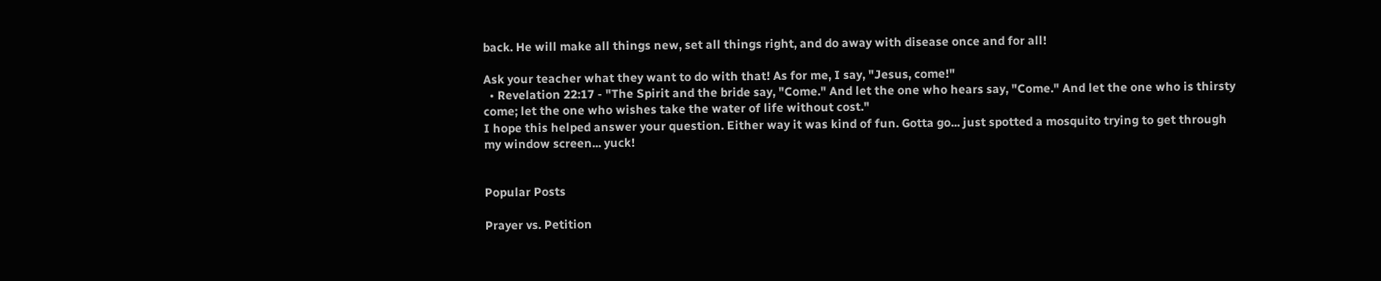back. He will make all things new, set all things right, and do away with disease once and for all!

Ask your teacher what they want to do with that! As for me, I say, "Jesus, come!"
  • Revelation 22:17 - "The Spirit and the bride say, "Come." And let the one who hears say, "Come." And let the one who is thirsty come; let the one who wishes take the water of life without cost."
I hope this helped answer your question. Either way it was kind of fun. Gotta go... just spotted a mosquito trying to get through my window screen... yuck!


Popular Posts

Prayer vs. Petition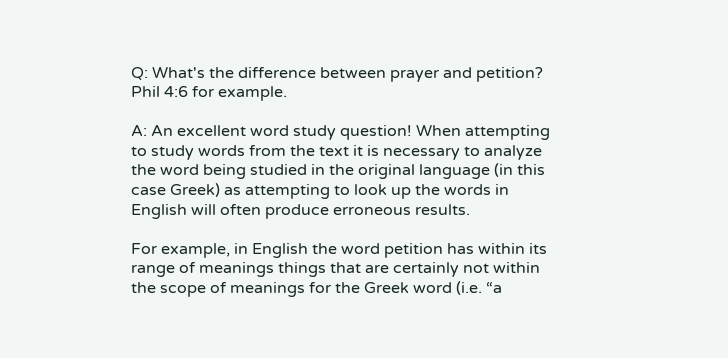Q: What's the difference between prayer and petition? Phil 4:6 for example.

A: An excellent word study question! When attempting to study words from the text it is necessary to analyze the word being studied in the original language (in this case Greek) as attempting to look up the words in English will often produce erroneous results.

For example, in English the word petition has within its range of meanings things that are certainly not within the scope of meanings for the Greek word (i.e. “a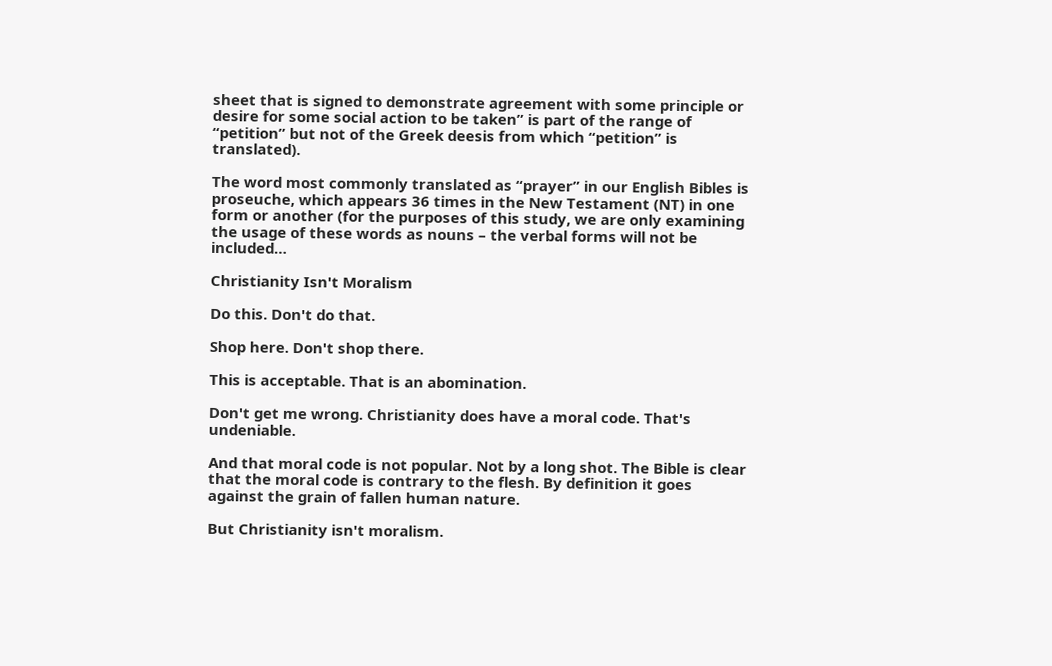sheet that is signed to demonstrate agreement with some principle or desire for some social action to be taken” is part of the range of “petition” but not of the Greek deesis from which “petition” is translated).

The word most commonly translated as “prayer” in our English Bibles is proseuche, which appears 36 times in the New Testament (NT) in one form or another (for the purposes of this study, we are only examining the usage of these words as nouns – the verbal forms will not be included…

Christianity Isn't Moralism

Do this. Don't do that.

Shop here. Don't shop there.

This is acceptable. That is an abomination.

Don't get me wrong. Christianity does have a moral code. That's undeniable.

And that moral code is not popular. Not by a long shot. The Bible is clear that the moral code is contrary to the flesh. By definition it goes against the grain of fallen human nature.

But Christianity isn't moralism.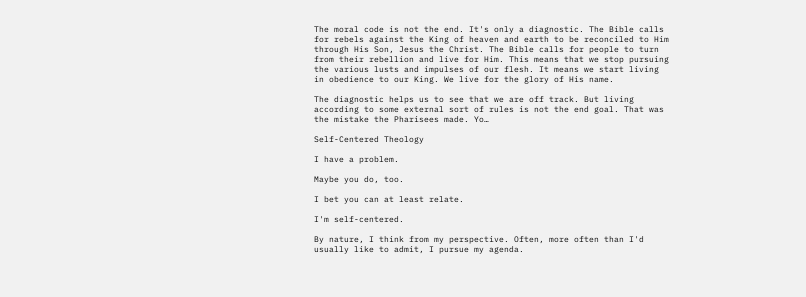The moral code is not the end. It's only a diagnostic. The Bible calls for rebels against the King of heaven and earth to be reconciled to Him through His Son, Jesus the Christ. The Bible calls for people to turn from their rebellion and live for Him. This means that we stop pursuing the various lusts and impulses of our flesh. It means we start living in obedience to our King. We live for the glory of His name.

The diagnostic helps us to see that we are off track. But living according to some external sort of rules is not the end goal. That was the mistake the Pharisees made. Yo…

Self-Centered Theology

I have a problem.

Maybe you do, too.

I bet you can at least relate.

I'm self-centered.

By nature, I think from my perspective. Often, more often than I'd usually like to admit, I pursue my agenda.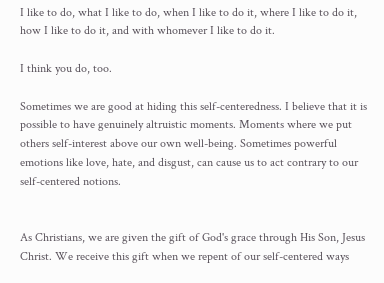I like to do, what I like to do, when I like to do it, where I like to do it, how I like to do it, and with whomever I like to do it.

I think you do, too.

Sometimes we are good at hiding this self-centeredness. I believe that it is possible to have genuinely altruistic moments. Moments where we put others self-interest above our own well-being. Sometimes powerful emotions like love, hate, and disgust, can cause us to act contrary to our self-centered notions.


As Christians, we are given the gift of God's grace through His Son, Jesus Christ. We receive this gift when we repent of our self-centered ways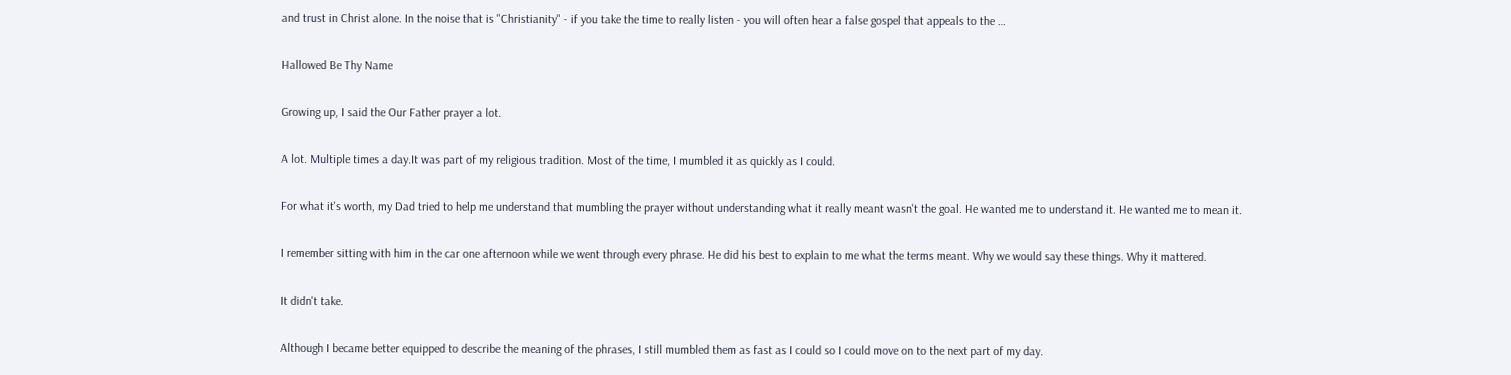and trust in Christ alone. In the noise that is "Christianity" - if you take the time to really listen - you will often hear a false gospel that appeals to the …

Hallowed Be Thy Name

Growing up, I said the Our Father prayer a lot.

A lot. Multiple times a day.It was part of my religious tradition. Most of the time, I mumbled it as quickly as I could.

For what it's worth, my Dad tried to help me understand that mumbling the prayer without understanding what it really meant wasn't the goal. He wanted me to understand it. He wanted me to mean it.

I remember sitting with him in the car one afternoon while we went through every phrase. He did his best to explain to me what the terms meant. Why we would say these things. Why it mattered.

It didn't take.

Although I became better equipped to describe the meaning of the phrases, I still mumbled them as fast as I could so I could move on to the next part of my day.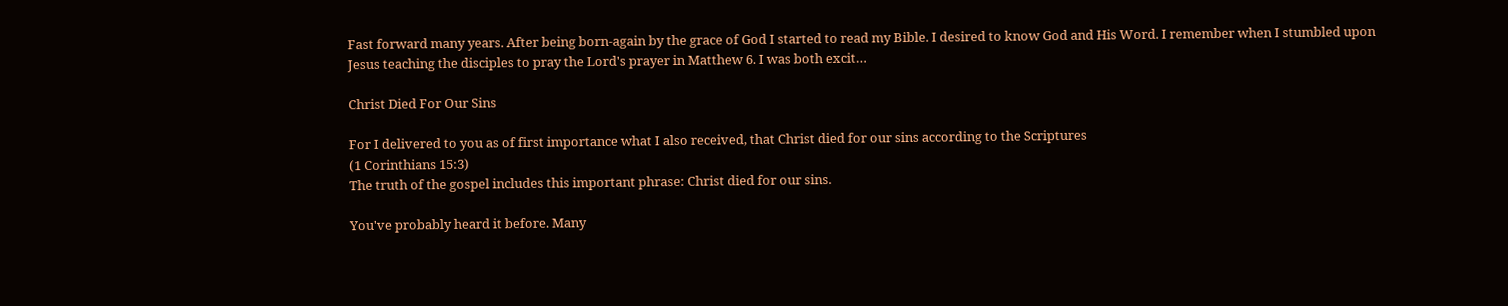Fast forward many years. After being born-again by the grace of God I started to read my Bible. I desired to know God and His Word. I remember when I stumbled upon Jesus teaching the disciples to pray the Lord's prayer in Matthew 6. I was both excit…

Christ Died For Our Sins

For I delivered to you as of first importance what I also received, that Christ died for our sins according to the Scriptures
(1 Corinthians 15:3)
The truth of the gospel includes this important phrase: Christ died for our sins.

You've probably heard it before. Many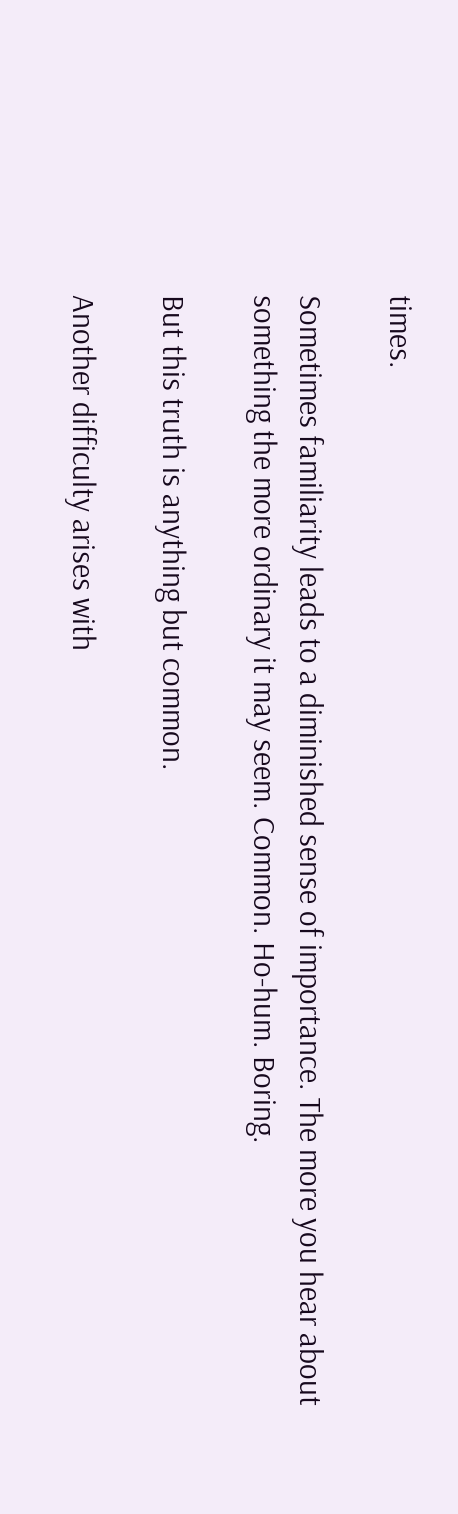times.

Sometimes familiarity leads to a diminished sense of importance. The more you hear about something the more ordinary it may seem. Common. Ho-hum. Boring.

But this truth is anything but common.

Another difficulty arises with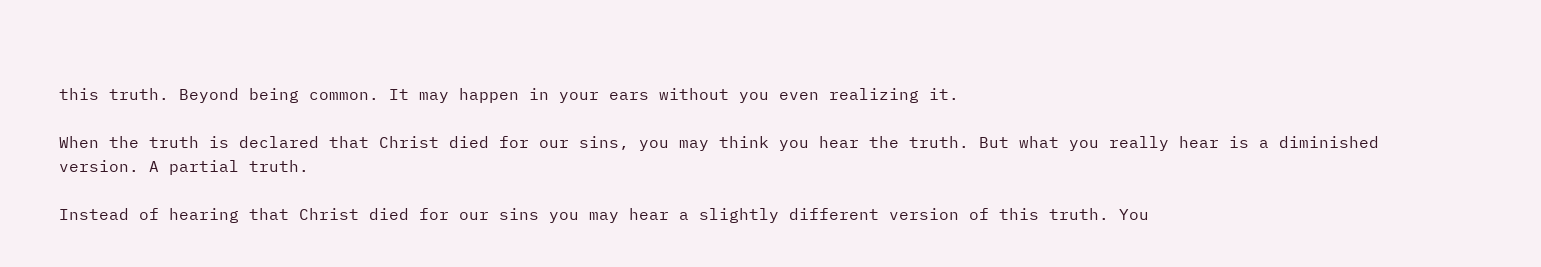this truth. Beyond being common. It may happen in your ears without you even realizing it.

When the truth is declared that Christ died for our sins, you may think you hear the truth. But what you really hear is a diminished version. A partial truth.

Instead of hearing that Christ died for our sins you may hear a slightly different version of this truth. You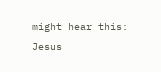might hear this: Jesus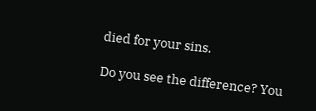died for your sins.

Do you see the difference? You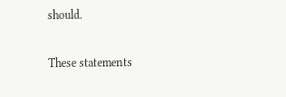should.

These statements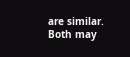are similar. Both may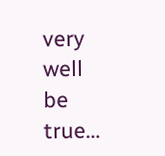very well be true…